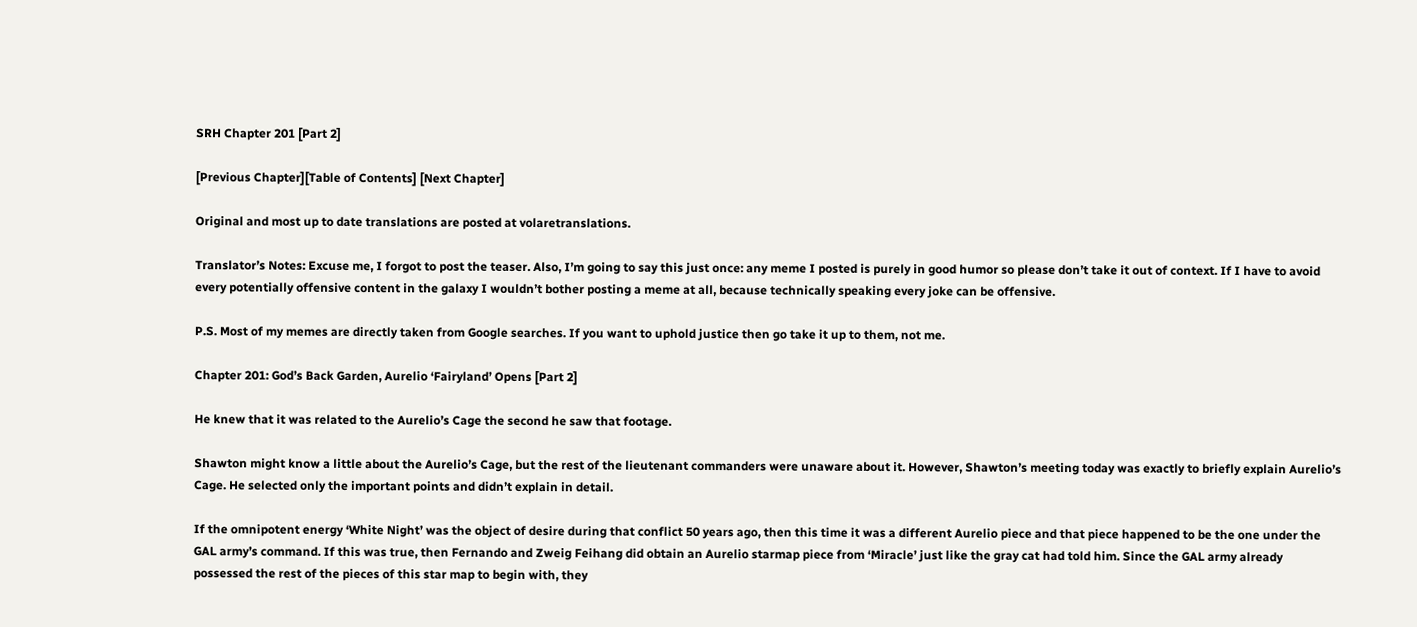SRH Chapter 201 [Part 2]

[Previous Chapter][Table of Contents] [Next Chapter]

Original and most up to date translations are posted at volaretranslations.

Translator’s Notes: Excuse me, I forgot to post the teaser. Also, I’m going to say this just once: any meme I posted is purely in good humor so please don’t take it out of context. If I have to avoid every potentially offensive content in the galaxy I wouldn’t bother posting a meme at all, because technically speaking every joke can be offensive.

P.S. Most of my memes are directly taken from Google searches. If you want to uphold justice then go take it up to them, not me.

Chapter 201: God’s Back Garden, Aurelio ‘Fairyland’ Opens [Part 2]

He knew that it was related to the Aurelio’s Cage the second he saw that footage.

Shawton might know a little about the Aurelio’s Cage, but the rest of the lieutenant commanders were unaware about it. However, Shawton’s meeting today was exactly to briefly explain Aurelio’s Cage. He selected only the important points and didn’t explain in detail.

If the omnipotent energy ‘White Night’ was the object of desire during that conflict 50 years ago, then this time it was a different Aurelio piece and that piece happened to be the one under the GAL army’s command. If this was true, then Fernando and Zweig Feihang did obtain an Aurelio starmap piece from ‘Miracle’ just like the gray cat had told him. Since the GAL army already possessed the rest of the pieces of this star map to begin with, they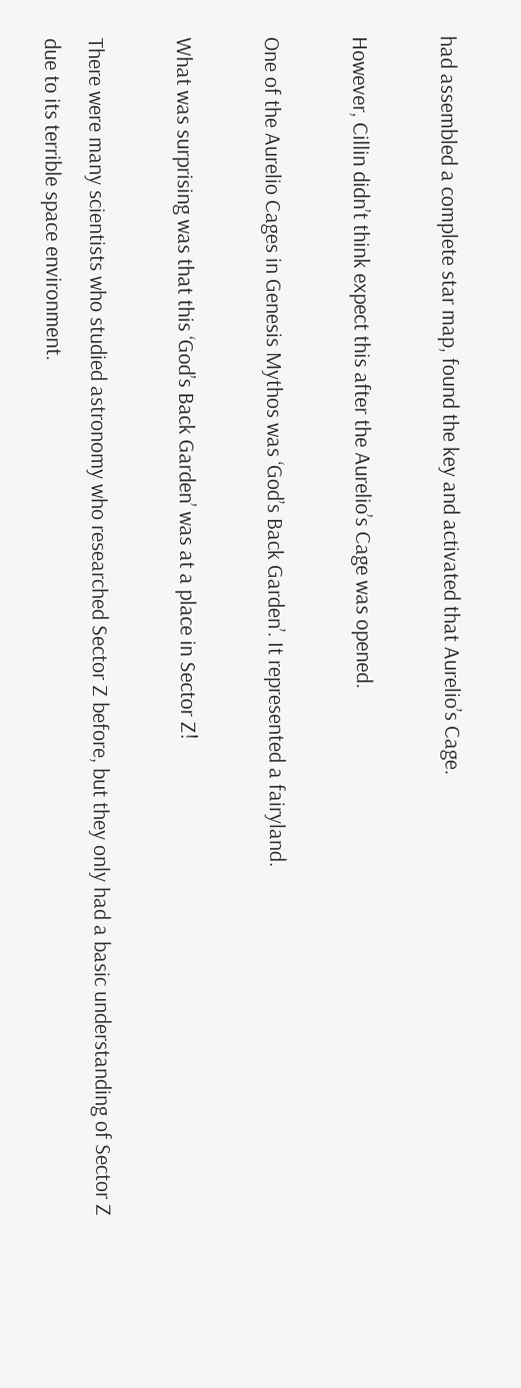had assembled a complete star map, found the key and activated that Aurelio’s Cage.

However, Cillin didn’t think expect this after the Aurelio’s Cage was opened.

One of the Aurelio Cages in Genesis Mythos was ‘God’s Back Garden’. It represented a fairyland.

What was surprising was that this ‘God’s Back Garden’ was at a place in Sector Z!

There were many scientists who studied astronomy who researched Sector Z before, but they only had a basic understanding of Sector Z due to its terrible space environment.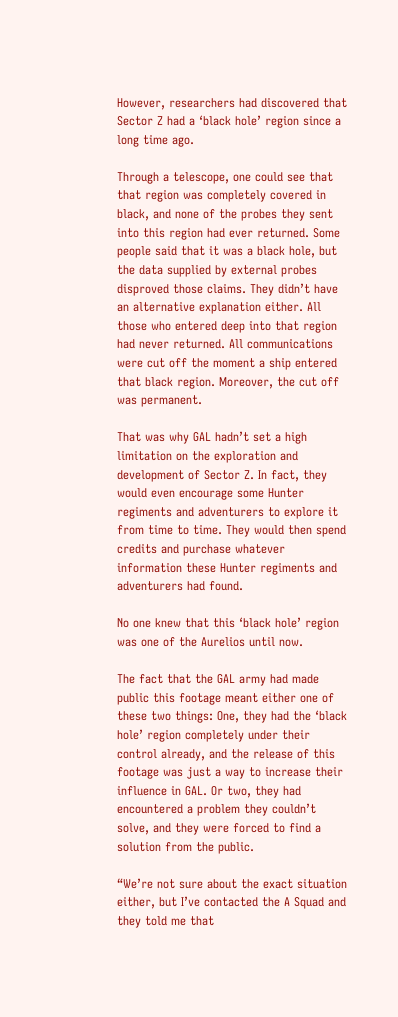However, researchers had discovered that Sector Z had a ‘black hole’ region since a long time ago.

Through a telescope, one could see that that region was completely covered in black, and none of the probes they sent into this region had ever returned. Some people said that it was a black hole, but the data supplied by external probes disproved those claims. They didn’t have an alternative explanation either. All those who entered deep into that region had never returned. All communications were cut off the moment a ship entered that black region. Moreover, the cut off was permanent.

That was why GAL hadn’t set a high limitation on the exploration and development of Sector Z. In fact, they would even encourage some Hunter regiments and adventurers to explore it from time to time. They would then spend credits and purchase whatever information these Hunter regiments and adventurers had found.

No one knew that this ‘black hole’ region was one of the Aurelios until now.

The fact that the GAL army had made public this footage meant either one of these two things: One, they had the ‘black hole’ region completely under their control already, and the release of this footage was just a way to increase their influence in GAL. Or two, they had encountered a problem they couldn’t solve, and they were forced to find a solution from the public.

“We’re not sure about the exact situation either, but I’ve contacted the A Squad and they told me that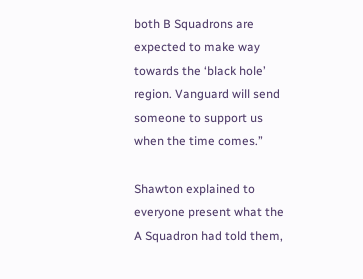both B Squadrons are expected to make way towards the ‘black hole’ region. Vanguard will send someone to support us when the time comes.”

Shawton explained to everyone present what the A Squadron had told them,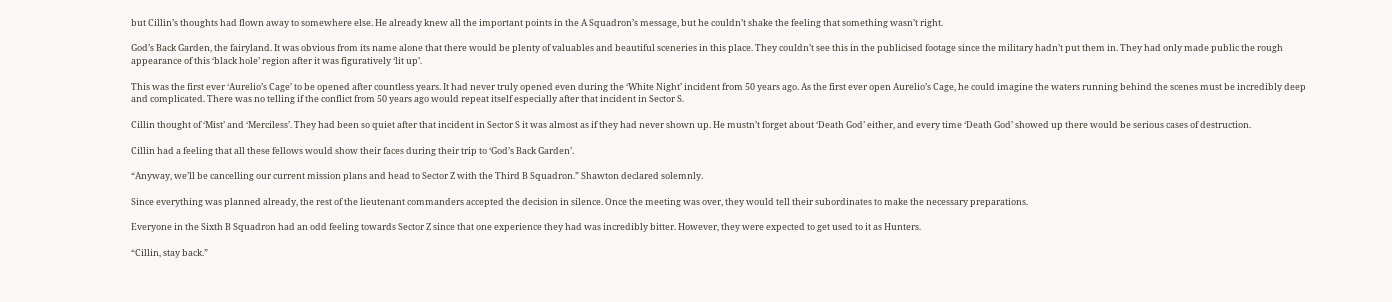but Cillin’s thoughts had flown away to somewhere else. He already knew all the important points in the A Squadron’s message, but he couldn’t shake the feeling that something wasn’t right.

God’s Back Garden, the fairyland. It was obvious from its name alone that there would be plenty of valuables and beautiful sceneries in this place. They couldn’t see this in the publicised footage since the military hadn’t put them in. They had only made public the rough appearance of this ‘black hole’ region after it was figuratively ‘lit up’.

This was the first ever ‘Aurelio’s Cage’ to be opened after countless years. It had never truly opened even during the ‘White Night’ incident from 50 years ago. As the first ever open Aurelio’s Cage, he could imagine the waters running behind the scenes must be incredibly deep and complicated. There was no telling if the conflict from 50 years ago would repeat itself especially after that incident in Sector S.

Cillin thought of ‘Mist’ and ‘Merciless’. They had been so quiet after that incident in Sector S it was almost as if they had never shown up. He mustn’t forget about ‘Death God’ either, and every time ‘Death God’ showed up there would be serious cases of destruction.

Cillin had a feeling that all these fellows would show their faces during their trip to ‘God’s Back Garden’.

“Anyway, we’ll be cancelling our current mission plans and head to Sector Z with the Third B Squadron.” Shawton declared solemnly.

Since everything was planned already, the rest of the lieutenant commanders accepted the decision in silence. Once the meeting was over, they would tell their subordinates to make the necessary preparations.

Everyone in the Sixth B Squadron had an odd feeling towards Sector Z since that one experience they had was incredibly bitter. However, they were expected to get used to it as Hunters.

“Cillin, stay back.”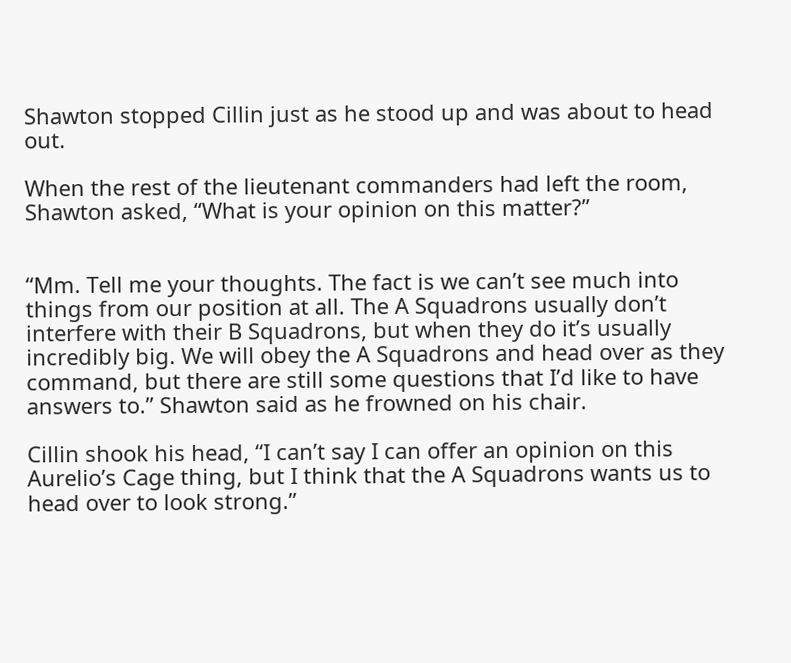Shawton stopped Cillin just as he stood up and was about to head out.

When the rest of the lieutenant commanders had left the room, Shawton asked, “What is your opinion on this matter?”


“Mm. Tell me your thoughts. The fact is we can’t see much into things from our position at all. The A Squadrons usually don’t interfere with their B Squadrons, but when they do it’s usually incredibly big. We will obey the A Squadrons and head over as they command, but there are still some questions that I’d like to have answers to.” Shawton said as he frowned on his chair.

Cillin shook his head, “I can’t say I can offer an opinion on this Aurelio’s Cage thing, but I think that the A Squadrons wants us to head over to look strong.”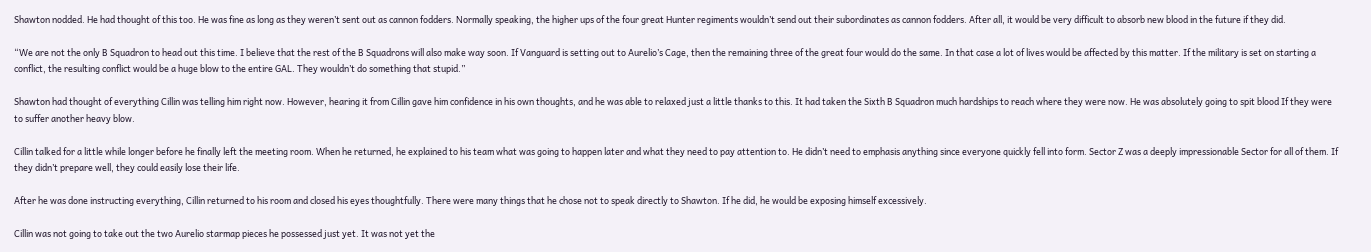Shawton nodded. He had thought of this too. He was fine as long as they weren’t sent out as cannon fodders. Normally speaking, the higher ups of the four great Hunter regiments wouldn’t send out their subordinates as cannon fodders. After all, it would be very difficult to absorb new blood in the future if they did.

“We are not the only B Squadron to head out this time. I believe that the rest of the B Squadrons will also make way soon. If Vanguard is setting out to Aurelio’s Cage, then the remaining three of the great four would do the same. In that case a lot of lives would be affected by this matter. If the military is set on starting a conflict, the resulting conflict would be a huge blow to the entire GAL. They wouldn’t do something that stupid.”

Shawton had thought of everything Cillin was telling him right now. However, hearing it from Cillin gave him confidence in his own thoughts, and he was able to relaxed just a little thanks to this. It had taken the Sixth B Squadron much hardships to reach where they were now. He was absolutely going to spit blood If they were to suffer another heavy blow.

Cillin talked for a little while longer before he finally left the meeting room. When he returned, he explained to his team what was going to happen later and what they need to pay attention to. He didn’t need to emphasis anything since everyone quickly fell into form. Sector Z was a deeply impressionable Sector for all of them. If they didn’t prepare well, they could easily lose their life.

After he was done instructing everything, Cillin returned to his room and closed his eyes thoughtfully. There were many things that he chose not to speak directly to Shawton. If he did, he would be exposing himself excessively.

Cillin was not going to take out the two Aurelio starmap pieces he possessed just yet. It was not yet the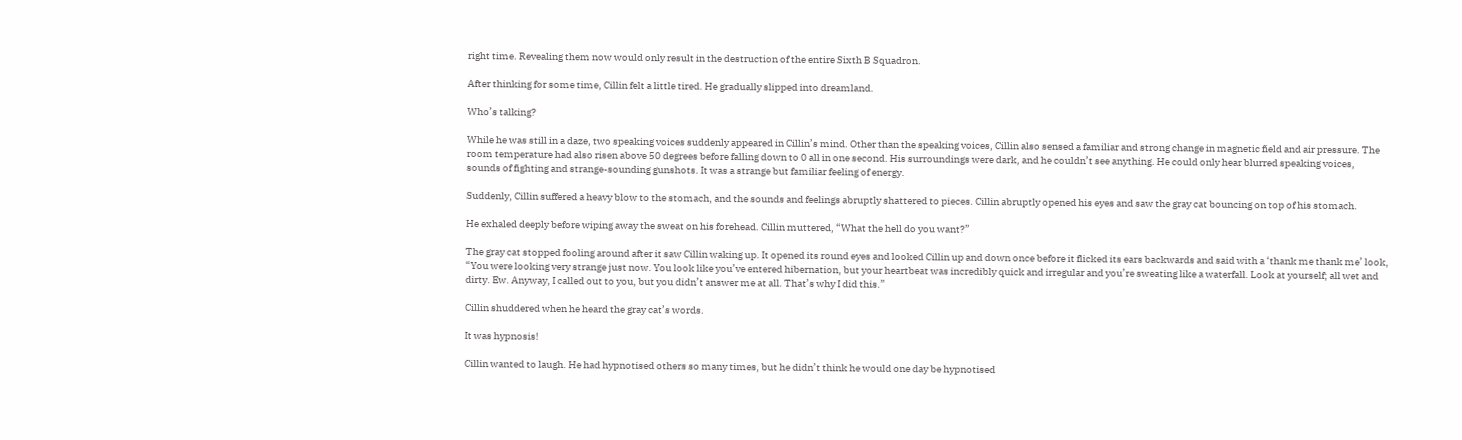right time. Revealing them now would only result in the destruction of the entire Sixth B Squadron.

After thinking for some time, Cillin felt a little tired. He gradually slipped into dreamland.

Who’s talking?

While he was still in a daze, two speaking voices suddenly appeared in Cillin’s mind. Other than the speaking voices, Cillin also sensed a familiar and strong change in magnetic field and air pressure. The room temperature had also risen above 50 degrees before falling down to 0 all in one second. His surroundings were dark, and he couldn’t see anything. He could only hear blurred speaking voices, sounds of fighting and strange-sounding gunshots. It was a strange but familiar feeling of energy.

Suddenly, Cillin suffered a heavy blow to the stomach, and the sounds and feelings abruptly shattered to pieces. Cillin abruptly opened his eyes and saw the gray cat bouncing on top of his stomach.

He exhaled deeply before wiping away the sweat on his forehead. Cillin muttered, “What the hell do you want?”

The gray cat stopped fooling around after it saw Cillin waking up. It opened its round eyes and looked Cillin up and down once before it flicked its ears backwards and said with a ‘thank me thank me’ look, “You were looking very strange just now. You look like you’ve entered hibernation, but your heartbeat was incredibly quick and irregular and you’re sweating like a waterfall. Look at yourself; all wet and dirty. Ew. Anyway, I called out to you, but you didn’t answer me at all. That’s why I did this.”

Cillin shuddered when he heard the gray cat’s words.

It was hypnosis!

Cillin wanted to laugh. He had hypnotised others so many times, but he didn’t think he would one day be hypnotised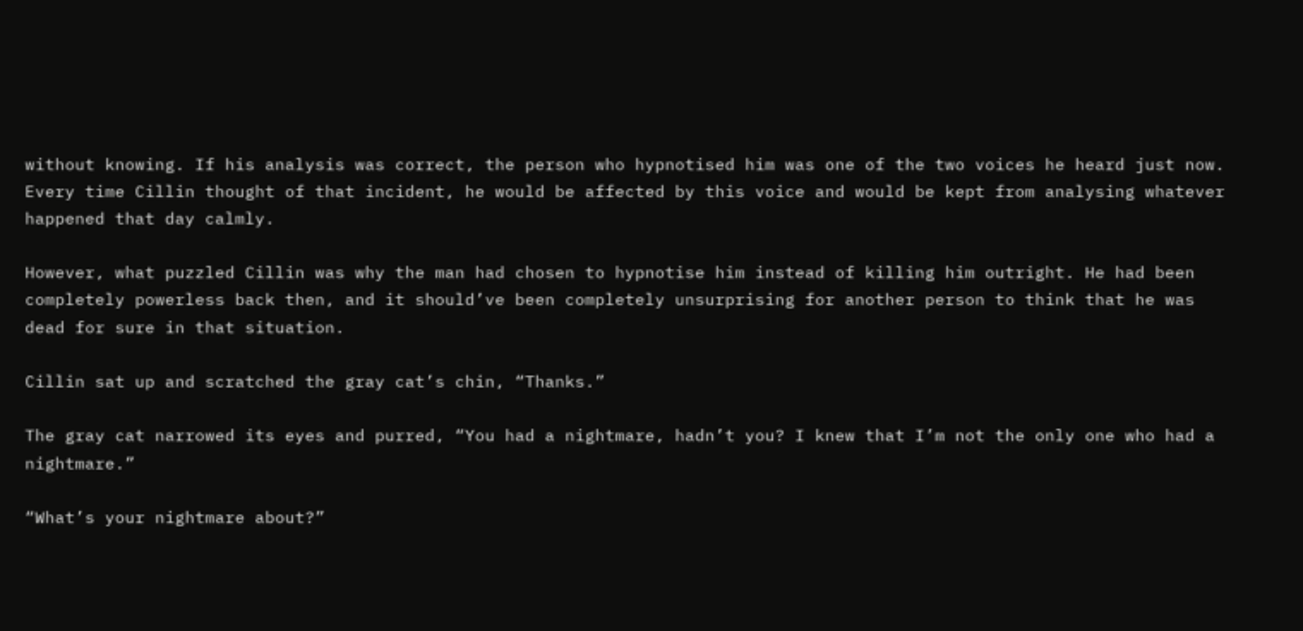without knowing. If his analysis was correct, the person who hypnotised him was one of the two voices he heard just now. Every time Cillin thought of that incident, he would be affected by this voice and would be kept from analysing whatever happened that day calmly.

However, what puzzled Cillin was why the man had chosen to hypnotise him instead of killing him outright. He had been completely powerless back then, and it should’ve been completely unsurprising for another person to think that he was dead for sure in that situation.

Cillin sat up and scratched the gray cat’s chin, “Thanks.”

The gray cat narrowed its eyes and purred, “You had a nightmare, hadn’t you? I knew that I’m not the only one who had a nightmare.”

“What’s your nightmare about?”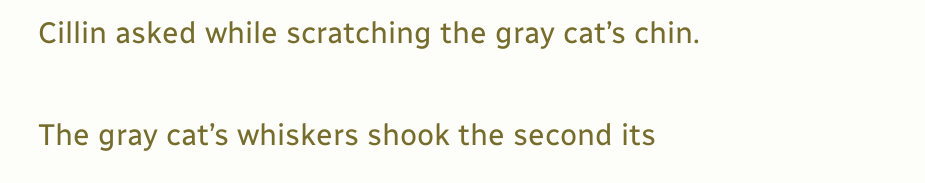Cillin asked while scratching the gray cat’s chin.

The gray cat’s whiskers shook the second its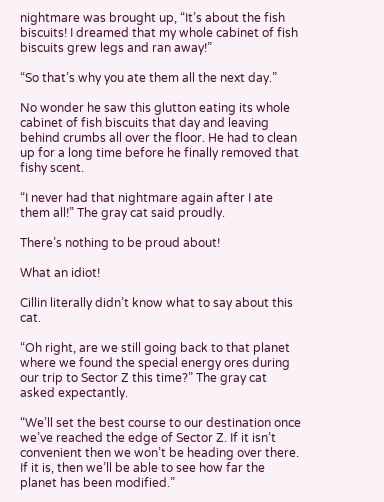nightmare was brought up, “It’s about the fish biscuits! I dreamed that my whole cabinet of fish biscuits grew legs and ran away!”

“So that’s why you ate them all the next day.”

No wonder he saw this glutton eating its whole cabinet of fish biscuits that day and leaving behind crumbs all over the floor. He had to clean up for a long time before he finally removed that fishy scent.

“I never had that nightmare again after I ate them all!” The gray cat said proudly.

There’s nothing to be proud about!

What an idiot!

Cillin literally didn’t know what to say about this cat.

“Oh right, are we still going back to that planet where we found the special energy ores during our trip to Sector Z this time?” The gray cat asked expectantly.

“We’ll set the best course to our destination once we’ve reached the edge of Sector Z. If it isn’t convenient then we won’t be heading over there. If it is, then we’ll be able to see how far the planet has been modified.”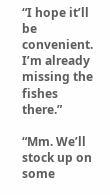“I hope it’ll be convenient. I’m already missing the fishes there.”

“Mm. We’ll stock up on some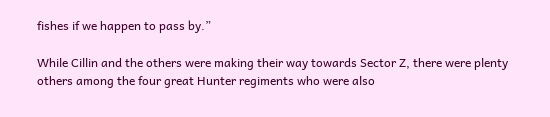fishes if we happen to pass by.”

While Cillin and the others were making their way towards Sector Z, there were plenty others among the four great Hunter regiments who were also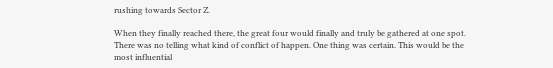rushing towards Sector Z.

When they finally reached there, the great four would finally and truly be gathered at one spot. There was no telling what kind of conflict of happen. One thing was certain. This would be the most influential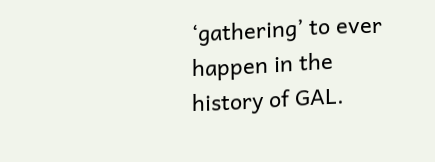‘gathering’ to ever happen in the history of GAL.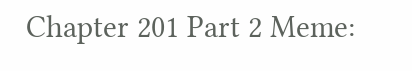Chapter 201 Part 2 Meme: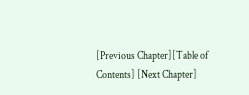[Previous Chapter][Table of Contents] [Next Chapter]